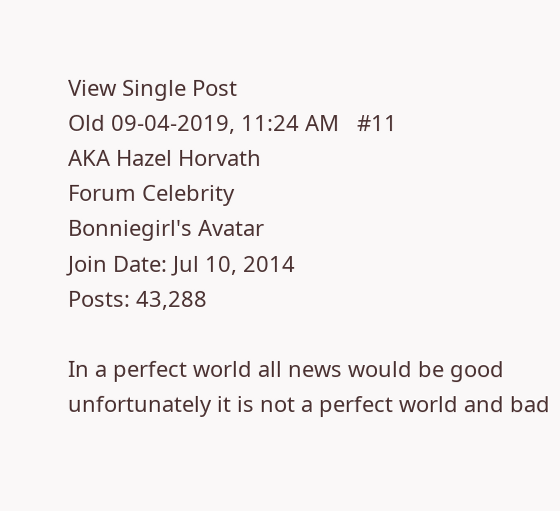View Single Post
Old 09-04-2019, 11:24 AM   #11
AKA Hazel Horvath
Forum Celebrity
Bonniegirl's Avatar
Join Date: Jul 10, 2014
Posts: 43,288

In a perfect world all news would be good unfortunately it is not a perfect world and bad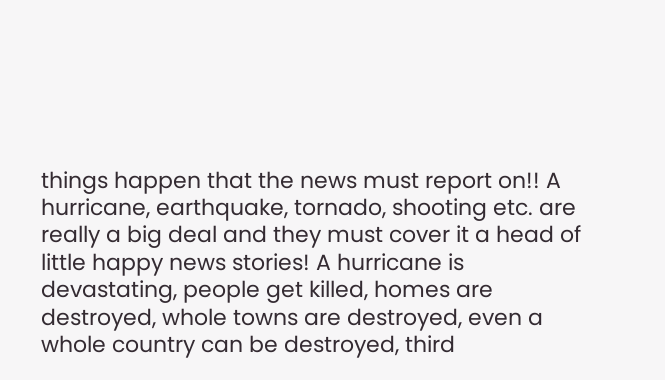things happen that the news must report on!! A hurricane, earthquake, tornado, shooting etc. are really a big deal and they must cover it a head of little happy news stories! A hurricane is devastating, people get killed, homes are destroyed, whole towns are destroyed, even a whole country can be destroyed, third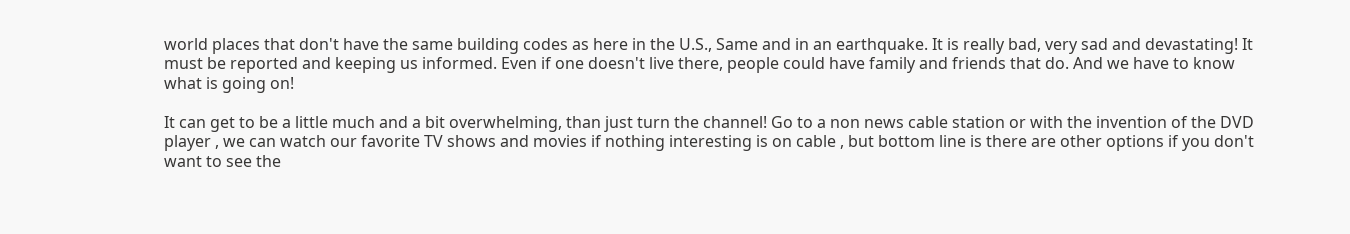world places that don't have the same building codes as here in the U.S., Same and in an earthquake. It is really bad, very sad and devastating! It must be reported and keeping us informed. Even if one doesn't live there, people could have family and friends that do. And we have to know what is going on!

It can get to be a little much and a bit overwhelming, than just turn the channel! Go to a non news cable station or with the invention of the DVD player , we can watch our favorite TV shows and movies if nothing interesting is on cable , but bottom line is there are other options if you don't want to see the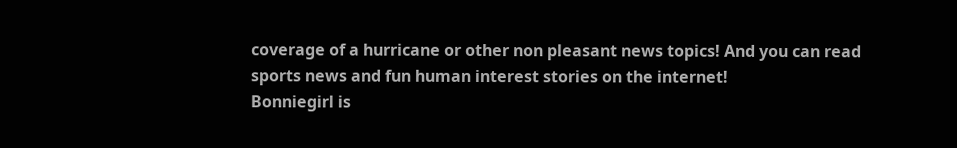coverage of a hurricane or other non pleasant news topics! And you can read sports news and fun human interest stories on the internet!
Bonniegirl is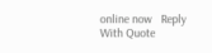online now   Reply With Quote